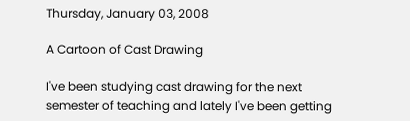Thursday, January 03, 2008

A Cartoon of Cast Drawing

I've been studying cast drawing for the next semester of teaching and lately I've been getting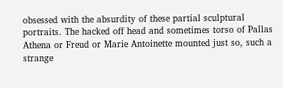obsessed with the absurdity of these partial sculptural portraits. The hacked off head and sometimes torso of Pallas Athena or Freud or Marie Antoinette mounted just so, such a strange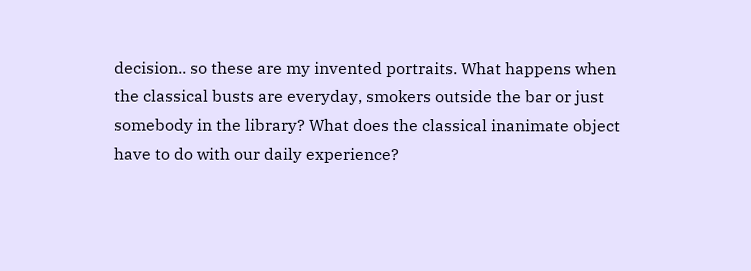decision.. so these are my invented portraits. What happens when the classical busts are everyday, smokers outside the bar or just somebody in the library? What does the classical inanimate object have to do with our daily experience?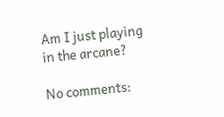Am I just playing in the arcane?

No comments: